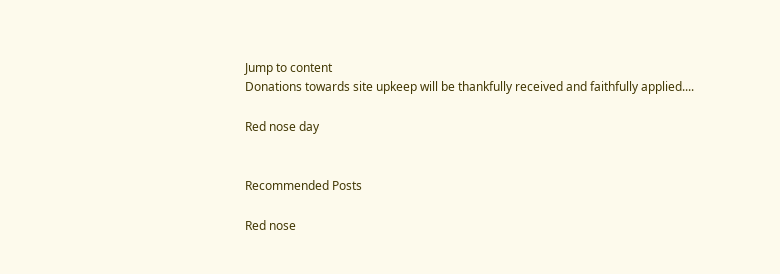Jump to content
Donations towards site upkeep will be thankfully received and faithfully applied....

Red nose day


Recommended Posts

Red nose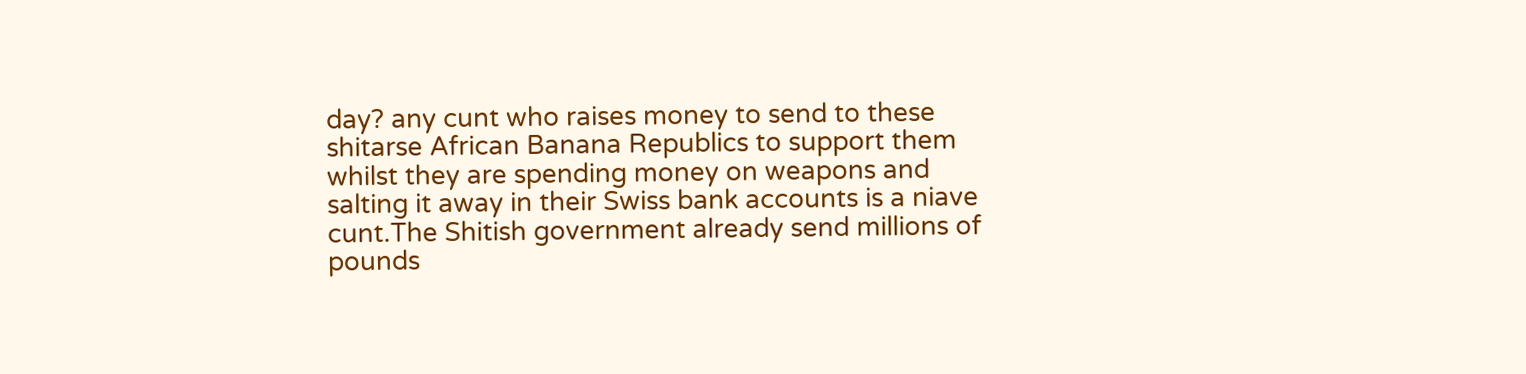day? any cunt who raises money to send to these shitarse African Banana Republics to support them whilst they are spending money on weapons and salting it away in their Swiss bank accounts is a niave cunt.The Shitish government already send millions of pounds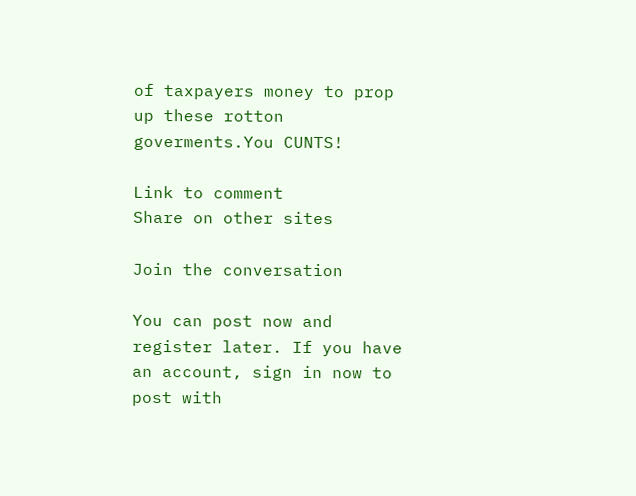of taxpayers money to prop up these rotton goverments.You CUNTS!

Link to comment
Share on other sites

Join the conversation

You can post now and register later. If you have an account, sign in now to post with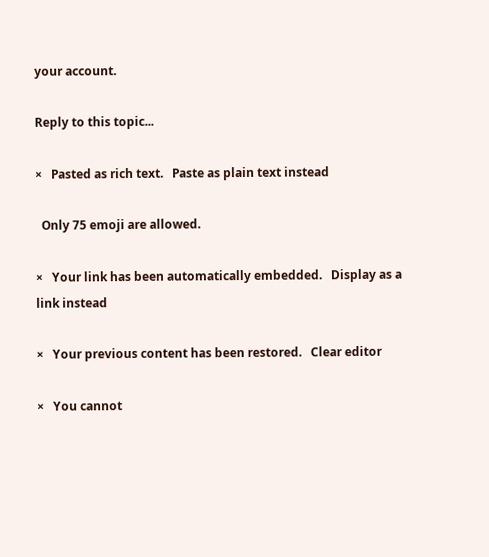your account.

Reply to this topic...

×   Pasted as rich text.   Paste as plain text instead

  Only 75 emoji are allowed.

×   Your link has been automatically embedded.   Display as a link instead

×   Your previous content has been restored.   Clear editor

×   You cannot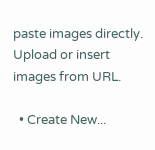paste images directly. Upload or insert images from URL.

  • Create New...